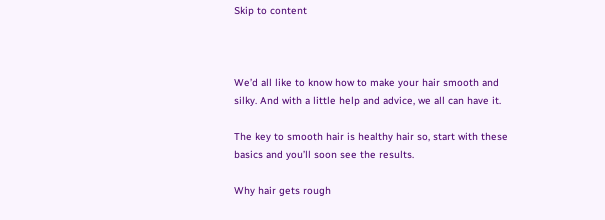Skip to content



We’d all like to know how to make your hair smooth and silky. And with a little help and advice, we all can have it.

The key to smooth hair is healthy hair so, start with these basics and you’ll soon see the results.

Why hair gets rough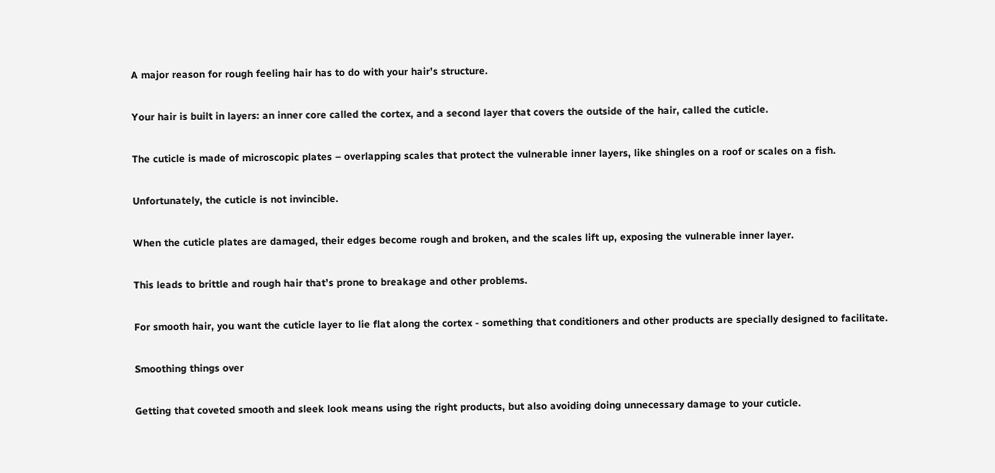A major reason for rough feeling hair has to do with your hair’s structure.

Your hair is built in layers: an inner core called the cortex, and a second layer that covers the outside of the hair, called the cuticle.

The cuticle is made of microscopic plates – overlapping scales that protect the vulnerable inner layers, like shingles on a roof or scales on a fish.

Unfortunately, the cuticle is not invincible.

When the cuticle plates are damaged, their edges become rough and broken, and the scales lift up, exposing the vulnerable inner layer.

This leads to brittle and rough hair that’s prone to breakage and other problems.

For smooth hair, you want the cuticle layer to lie flat along the cortex - something that conditioners and other products are specially designed to facilitate.

Smoothing things over

Getting that coveted smooth and sleek look means using the right products, but also avoiding doing unnecessary damage to your cuticle.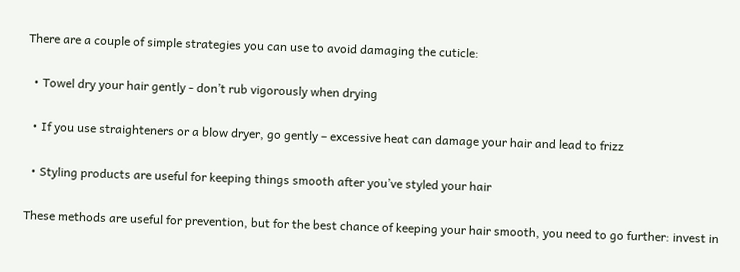There are a couple of simple strategies you can use to avoid damaging the cuticle:

  • Towel dry your hair gently - don’t rub vigorously when drying

  • If you use straighteners or a blow dryer, go gently – excessive heat can damage your hair and lead to frizz

  • Styling products are useful for keeping things smooth after you’ve styled your hair

These methods are useful for prevention, but for the best chance of keeping your hair smooth, you need to go further: invest in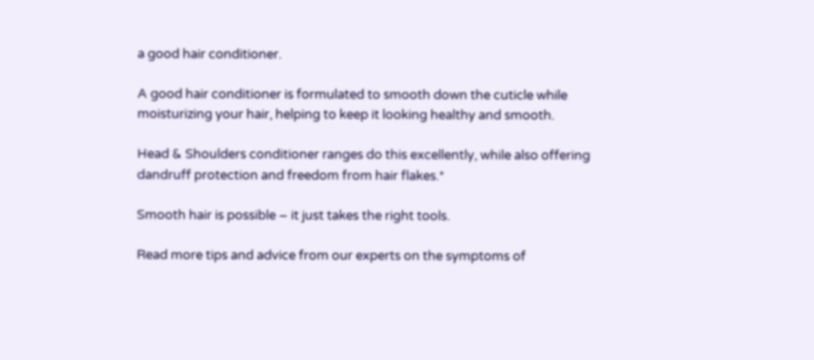a good hair conditioner.

A good hair conditioner is formulated to smooth down the cuticle while moisturizing your hair, helping to keep it looking healthy and smooth.

Head & Shoulders conditioner ranges do this excellently, while also offering dandruff protection and freedom from hair flakes.*

Smooth hair is possible – it just takes the right tools.

Read more tips and advice from our experts on the symptoms of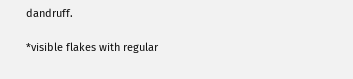dandruff.

*visible flakes with regular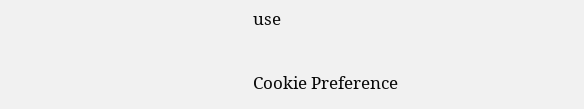use

Cookie Preference